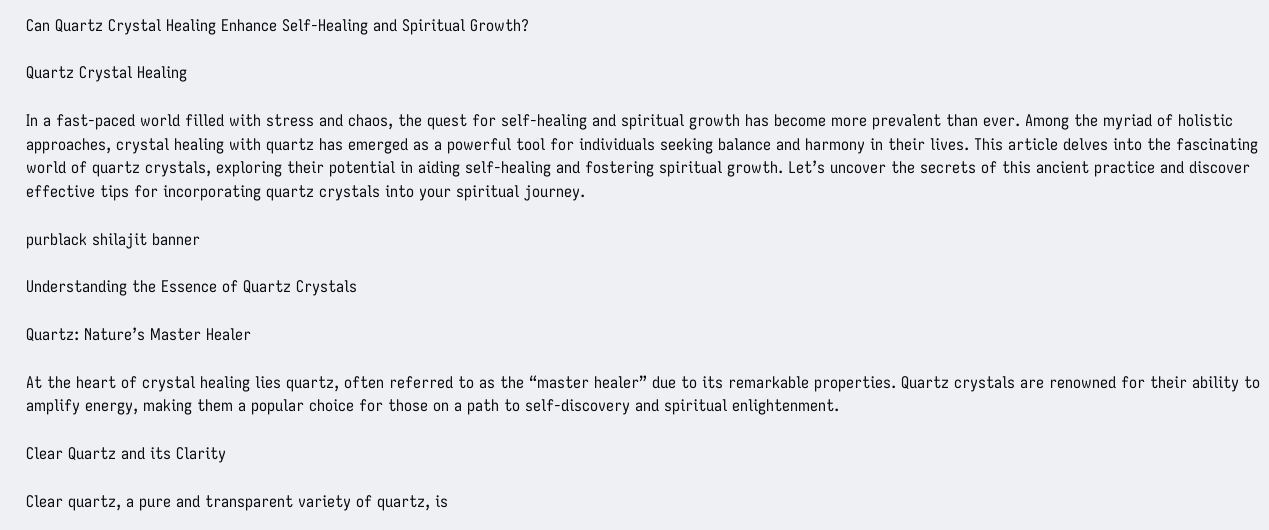Can Quartz Crystal Healing Enhance Self-Healing and Spiritual Growth?

Quartz Crystal Healing

In a fast-paced world filled with stress and chaos, the quest for self-healing and spiritual growth has become more prevalent than ever. Among the myriad of holistic approaches, crystal healing with quartz has emerged as a powerful tool for individuals seeking balance and harmony in their lives. This article delves into the fascinating world of quartz crystals, exploring their potential in aiding self-healing and fostering spiritual growth. Let’s uncover the secrets of this ancient practice and discover effective tips for incorporating quartz crystals into your spiritual journey.

purblack shilajit banner

Understanding the Essence of Quartz Crystals

Quartz: Nature’s Master Healer

At the heart of crystal healing lies quartz, often referred to as the “master healer” due to its remarkable properties. Quartz crystals are renowned for their ability to amplify energy, making them a popular choice for those on a path to self-discovery and spiritual enlightenment.

Clear Quartz and its Clarity

Clear quartz, a pure and transparent variety of quartz, is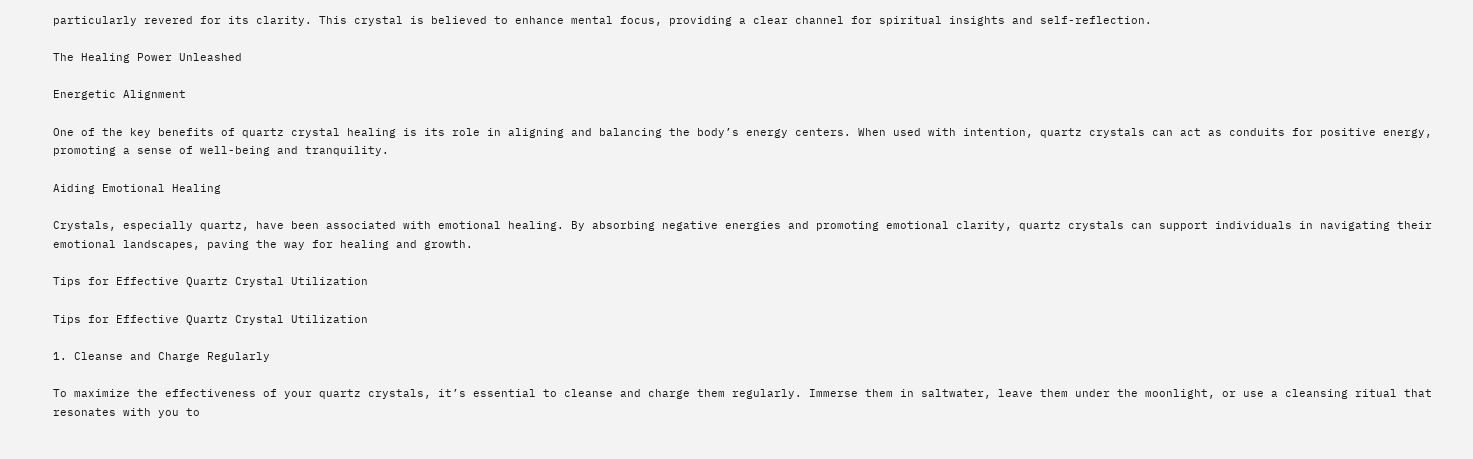particularly revered for its clarity. This crystal is believed to enhance mental focus, providing a clear channel for spiritual insights and self-reflection.

The Healing Power Unleashed

Energetic Alignment

One of the key benefits of quartz crystal healing is its role in aligning and balancing the body’s energy centers. When used with intention, quartz crystals can act as conduits for positive energy, promoting a sense of well-being and tranquility.

Aiding Emotional Healing

Crystals, especially quartz, have been associated with emotional healing. By absorbing negative energies and promoting emotional clarity, quartz crystals can support individuals in navigating their emotional landscapes, paving the way for healing and growth.

Tips for Effective Quartz Crystal Utilization

Tips for Effective Quartz Crystal Utilization

1. Cleanse and Charge Regularly

To maximize the effectiveness of your quartz crystals, it’s essential to cleanse and charge them regularly. Immerse them in saltwater, leave them under the moonlight, or use a cleansing ritual that resonates with you to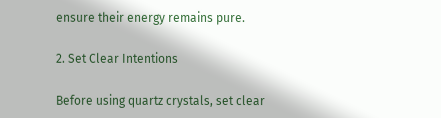ensure their energy remains pure.

2. Set Clear Intentions

Before using quartz crystals, set clear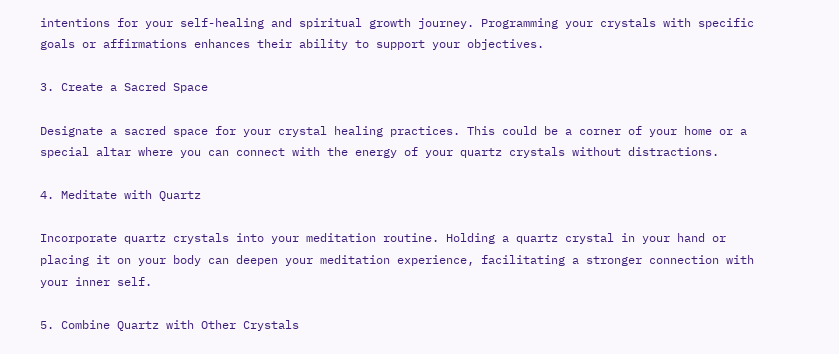intentions for your self-healing and spiritual growth journey. Programming your crystals with specific goals or affirmations enhances their ability to support your objectives.

3. Create a Sacred Space

Designate a sacred space for your crystal healing practices. This could be a corner of your home or a special altar where you can connect with the energy of your quartz crystals without distractions.

4. Meditate with Quartz

Incorporate quartz crystals into your meditation routine. Holding a quartz crystal in your hand or placing it on your body can deepen your meditation experience, facilitating a stronger connection with your inner self.

5. Combine Quartz with Other Crystals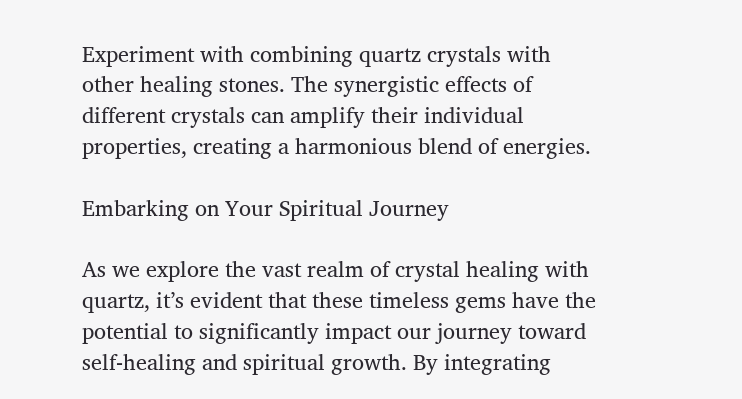Experiment with combining quartz crystals with other healing stones. The synergistic effects of different crystals can amplify their individual properties, creating a harmonious blend of energies.

Embarking on Your Spiritual Journey

As we explore the vast realm of crystal healing with quartz, it’s evident that these timeless gems have the potential to significantly impact our journey toward self-healing and spiritual growth. By integrating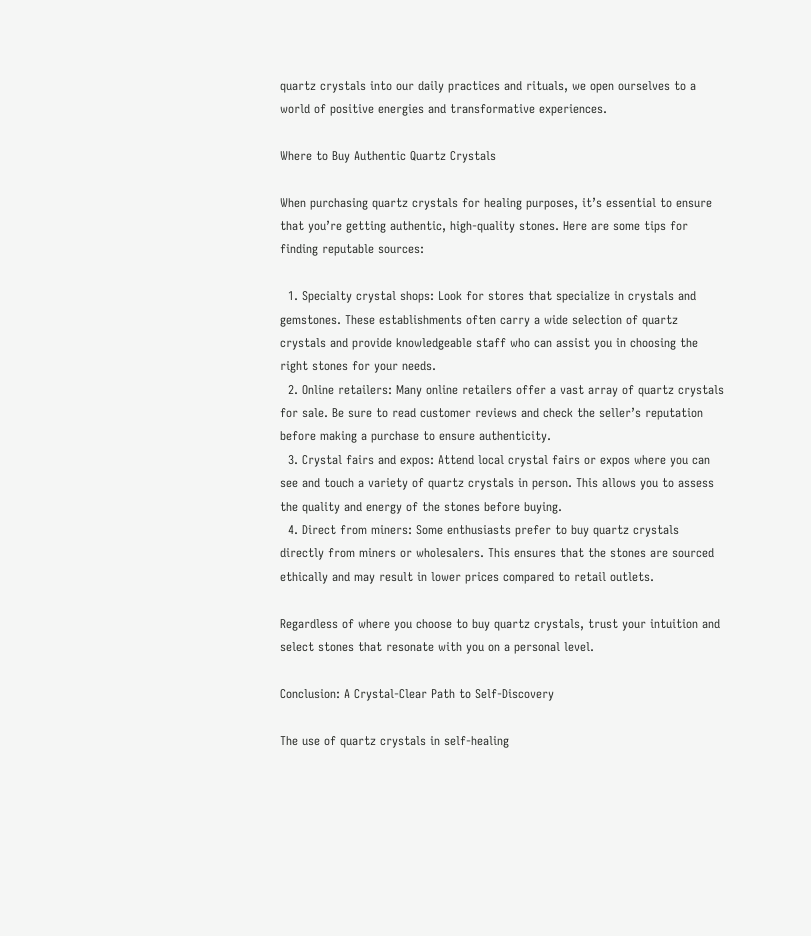quartz crystals into our daily practices and rituals, we open ourselves to a world of positive energies and transformative experiences.

Where to Buy Authentic Quartz Crystals

When purchasing quartz crystals for healing purposes, it’s essential to ensure that you’re getting authentic, high-quality stones. Here are some tips for finding reputable sources:

  1. Specialty crystal shops: Look for stores that specialize in crystals and gemstones. These establishments often carry a wide selection of quartz crystals and provide knowledgeable staff who can assist you in choosing the right stones for your needs.
  2. Online retailers: Many online retailers offer a vast array of quartz crystals for sale. Be sure to read customer reviews and check the seller’s reputation before making a purchase to ensure authenticity.
  3. Crystal fairs and expos: Attend local crystal fairs or expos where you can see and touch a variety of quartz crystals in person. This allows you to assess the quality and energy of the stones before buying.
  4. Direct from miners: Some enthusiasts prefer to buy quartz crystals directly from miners or wholesalers. This ensures that the stones are sourced ethically and may result in lower prices compared to retail outlets.

Regardless of where you choose to buy quartz crystals, trust your intuition and select stones that resonate with you on a personal level.

Conclusion: A Crystal-Clear Path to Self-Discovery

The use of quartz crystals in self-healing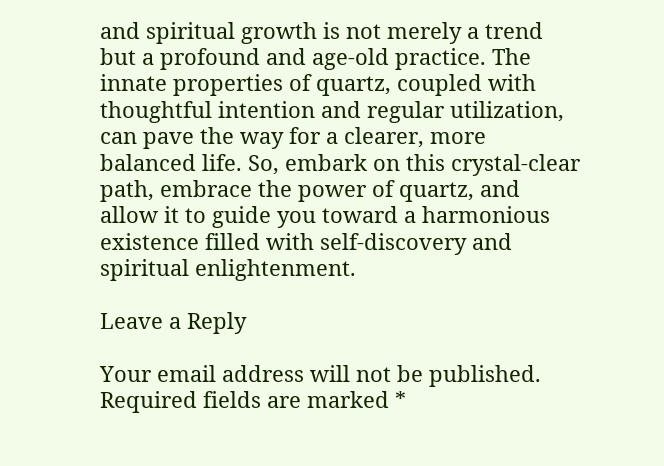and spiritual growth is not merely a trend but a profound and age-old practice. The innate properties of quartz, coupled with thoughtful intention and regular utilization, can pave the way for a clearer, more balanced life. So, embark on this crystal-clear path, embrace the power of quartz, and allow it to guide you toward a harmonious existence filled with self-discovery and spiritual enlightenment.

Leave a Reply

Your email address will not be published. Required fields are marked *